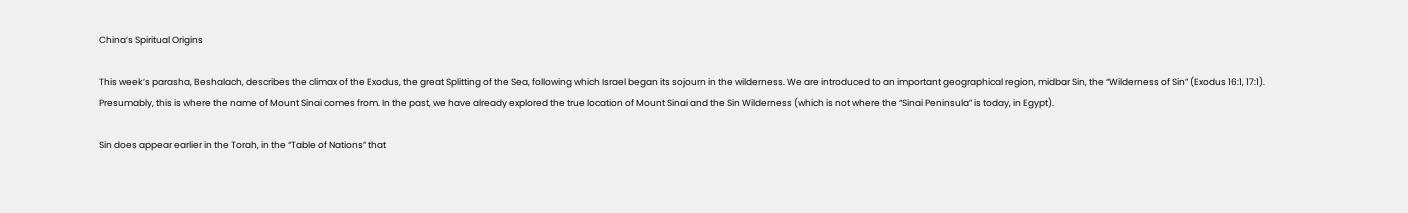China’s Spiritual Origins

This week’s parasha, Beshalach, describes the climax of the Exodus, the great Splitting of the Sea, following which Israel began its sojourn in the wilderness. We are introduced to an important geographical region, midbar Sin, the “Wilderness of Sin” (Exodus 16:1, 17:1). Presumably, this is where the name of Mount Sinai comes from. In the past, we have already explored the true location of Mount Sinai and the Sin Wilderness (which is not where the “Sinai Peninsula” is today, in Egypt).

Sin does appear earlier in the Torah, in the “Table of Nations” that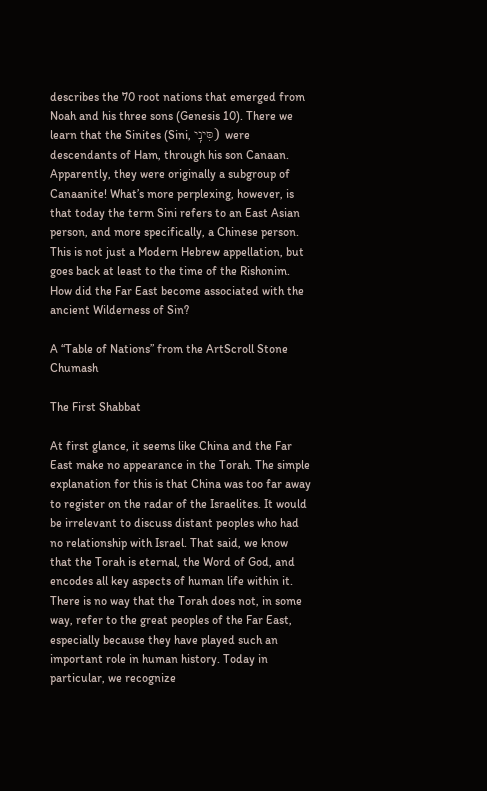describes the 70 root nations that emerged from Noah and his three sons (Genesis 10). There we learn that the Sinites (Sini, סִּינִֽי) were descendants of Ham, through his son Canaan. Apparently, they were originally a subgroup of Canaanite! What’s more perplexing, however, is that today the term Sini refers to an East Asian person, and more specifically, a Chinese person. This is not just a Modern Hebrew appellation, but goes back at least to the time of the Rishonim. How did the Far East become associated with the ancient Wilderness of Sin?

A “Table of Nations” from the ArtScroll Stone Chumash

The First Shabbat

At first glance, it seems like China and the Far East make no appearance in the Torah. The simple explanation for this is that China was too far away to register on the radar of the Israelites. It would be irrelevant to discuss distant peoples who had no relationship with Israel. That said, we know that the Torah is eternal, the Word of God, and encodes all key aspects of human life within it. There is no way that the Torah does not, in some way, refer to the great peoples of the Far East, especially because they have played such an important role in human history. Today in particular, we recognize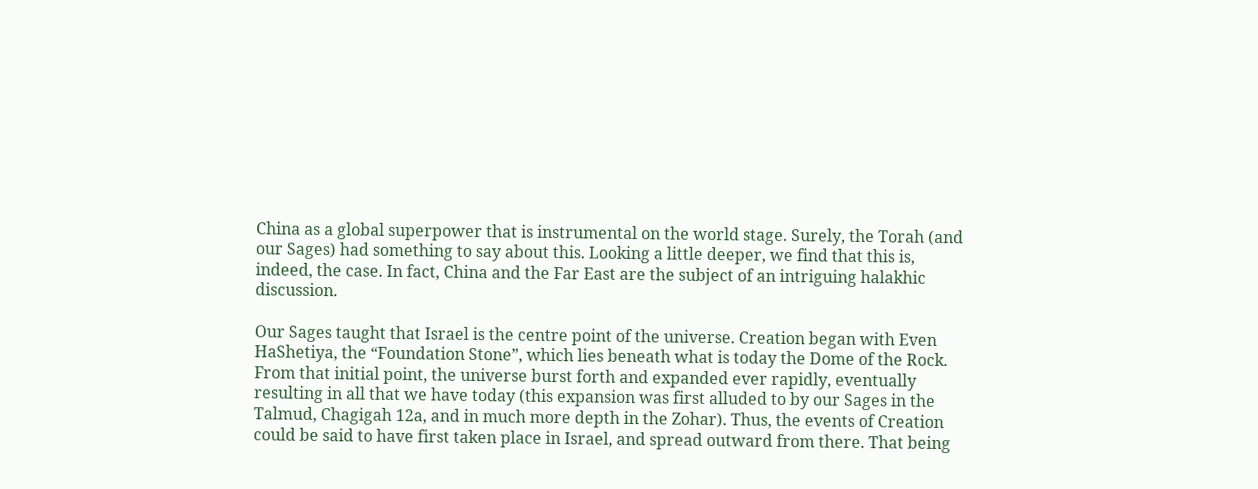China as a global superpower that is instrumental on the world stage. Surely, the Torah (and our Sages) had something to say about this. Looking a little deeper, we find that this is, indeed, the case. In fact, China and the Far East are the subject of an intriguing halakhic discussion.

Our Sages taught that Israel is the centre point of the universe. Creation began with Even HaShetiya, the “Foundation Stone”, which lies beneath what is today the Dome of the Rock. From that initial point, the universe burst forth and expanded ever rapidly, eventually resulting in all that we have today (this expansion was first alluded to by our Sages in the Talmud, Chagigah 12a, and in much more depth in the Zohar). Thus, the events of Creation could be said to have first taken place in Israel, and spread outward from there. That being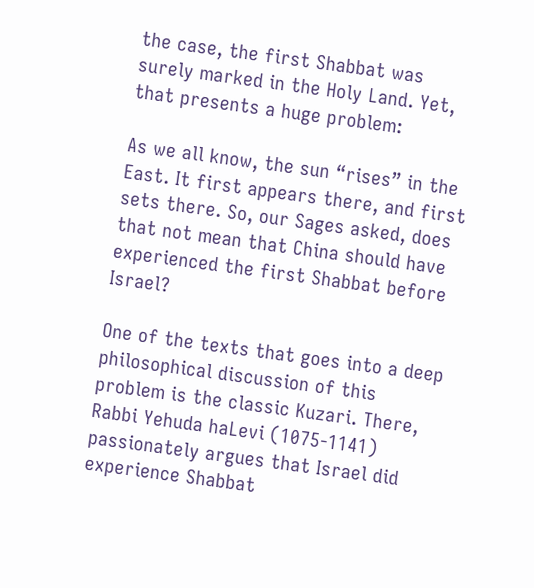the case, the first Shabbat was surely marked in the Holy Land. Yet, that presents a huge problem:

As we all know, the sun “rises” in the East. It first appears there, and first sets there. So, our Sages asked, does that not mean that China should have experienced the first Shabbat before Israel?

One of the texts that goes into a deep philosophical discussion of this problem is the classic Kuzari. There, Rabbi Yehuda haLevi (1075-1141) passionately argues that Israel did experience Shabbat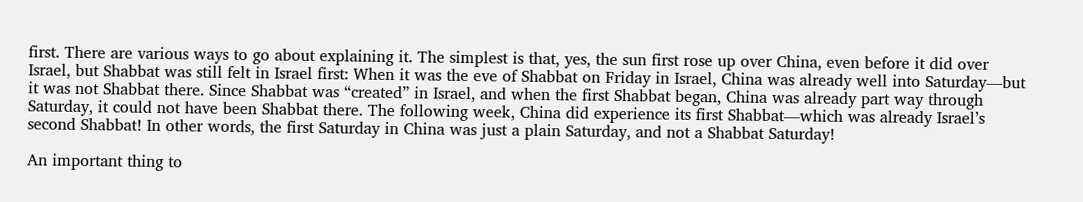first. There are various ways to go about explaining it. The simplest is that, yes, the sun first rose up over China, even before it did over Israel, but Shabbat was still felt in Israel first: When it was the eve of Shabbat on Friday in Israel, China was already well into Saturday—but it was not Shabbat there. Since Shabbat was “created” in Israel, and when the first Shabbat began, China was already part way through Saturday, it could not have been Shabbat there. The following week, China did experience its first Shabbat—which was already Israel’s second Shabbat! In other words, the first Saturday in China was just a plain Saturday, and not a Shabbat Saturday!

An important thing to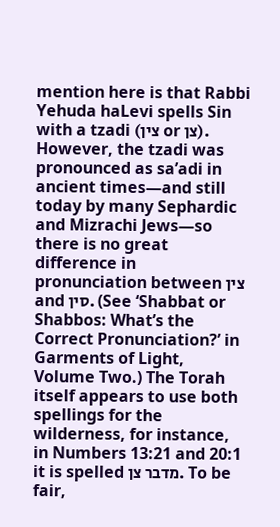mention here is that Rabbi Yehuda haLevi spells Sin with a tzadi (צין or צן). However, the tzadi was pronounced as sa’adi in ancient times—and still today by many Sephardic and Mizrachi Jews—so there is no great difference in pronunciation between צין and סין. (See ‘Shabbat or Shabbos: What’s the Correct Pronunciation?’ in Garments of Light, Volume Two.) The Torah itself appears to use both spellings for the wilderness, for instance, in Numbers 13:21 and 20:1 it is spelled מדבר צן. To be fair,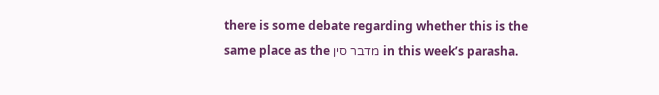there is some debate regarding whether this is the same place as the מדבר סין in this week’s parasha.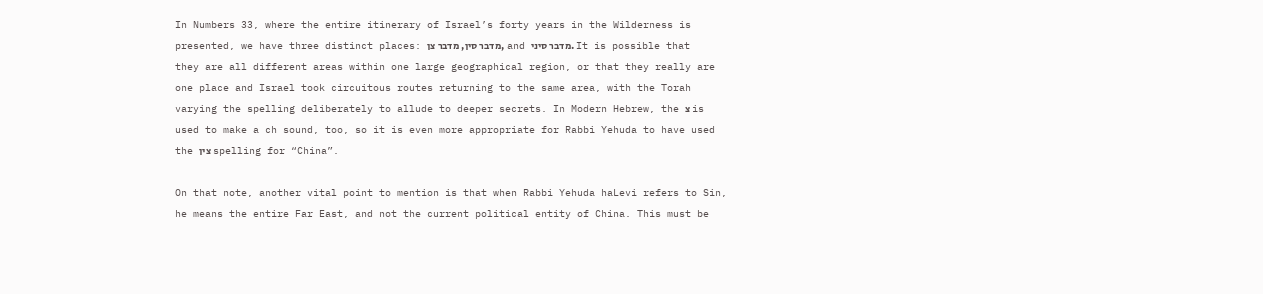In Numbers 33, where the entire itinerary of Israel’s forty years in the Wilderness is presented, we have three distinct places: מדבר סין, מדבר צן, and מדבר סיני. It is possible that they are all different areas within one large geographical region, or that they really are one place and Israel took circuitous routes returning to the same area, with the Torah varying the spelling deliberately to allude to deeper secrets. In Modern Hebrew, the צ is used to make a ch sound, too, so it is even more appropriate for Rabbi Yehuda to have used the צין spelling for “China”.

On that note, another vital point to mention is that when Rabbi Yehuda haLevi refers to Sin, he means the entire Far East, and not the current political entity of China. This must be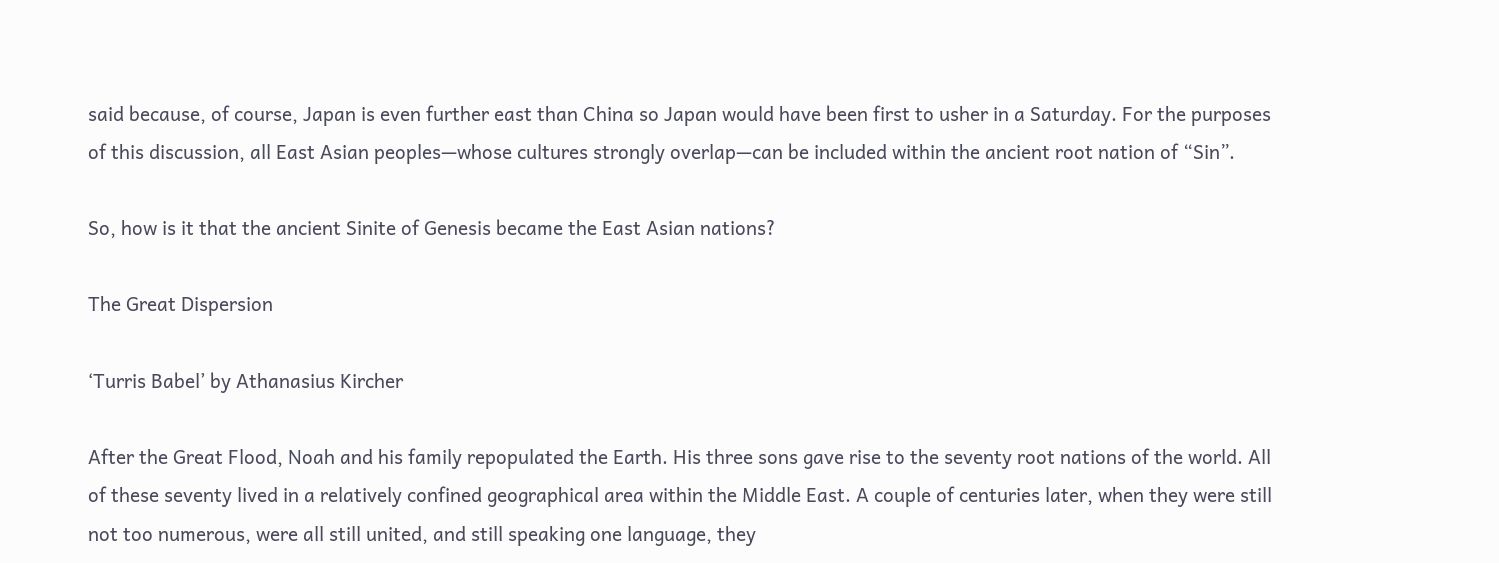said because, of course, Japan is even further east than China so Japan would have been first to usher in a Saturday. For the purposes of this discussion, all East Asian peoples—whose cultures strongly overlap—can be included within the ancient root nation of “Sin”.

So, how is it that the ancient Sinite of Genesis became the East Asian nations?

The Great Dispersion

‘Turris Babel’ by Athanasius Kircher

After the Great Flood, Noah and his family repopulated the Earth. His three sons gave rise to the seventy root nations of the world. All of these seventy lived in a relatively confined geographical area within the Middle East. A couple of centuries later, when they were still not too numerous, were all still united, and still speaking one language, they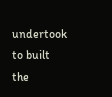undertook to built the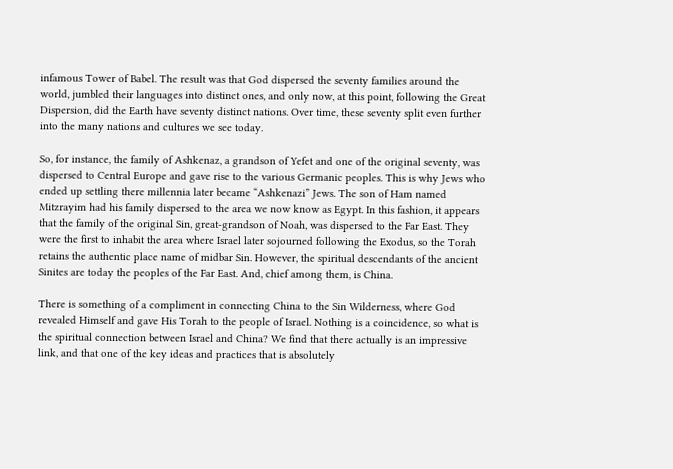infamous Tower of Babel. The result was that God dispersed the seventy families around the world, jumbled their languages into distinct ones, and only now, at this point, following the Great Dispersion, did the Earth have seventy distinct nations. Over time, these seventy split even further into the many nations and cultures we see today.

So, for instance, the family of Ashkenaz, a grandson of Yefet and one of the original seventy, was dispersed to Central Europe and gave rise to the various Germanic peoples. This is why Jews who ended up settling there millennia later became “Ashkenazi” Jews. The son of Ham named Mitzrayim had his family dispersed to the area we now know as Egypt. In this fashion, it appears that the family of the original Sin, great-grandson of Noah, was dispersed to the Far East. They were the first to inhabit the area where Israel later sojourned following the Exodus, so the Torah retains the authentic place name of midbar Sin. However, the spiritual descendants of the ancient Sinites are today the peoples of the Far East. And, chief among them, is China.

There is something of a compliment in connecting China to the Sin Wilderness, where God revealed Himself and gave His Torah to the people of Israel. Nothing is a coincidence, so what is the spiritual connection between Israel and China? We find that there actually is an impressive link, and that one of the key ideas and practices that is absolutely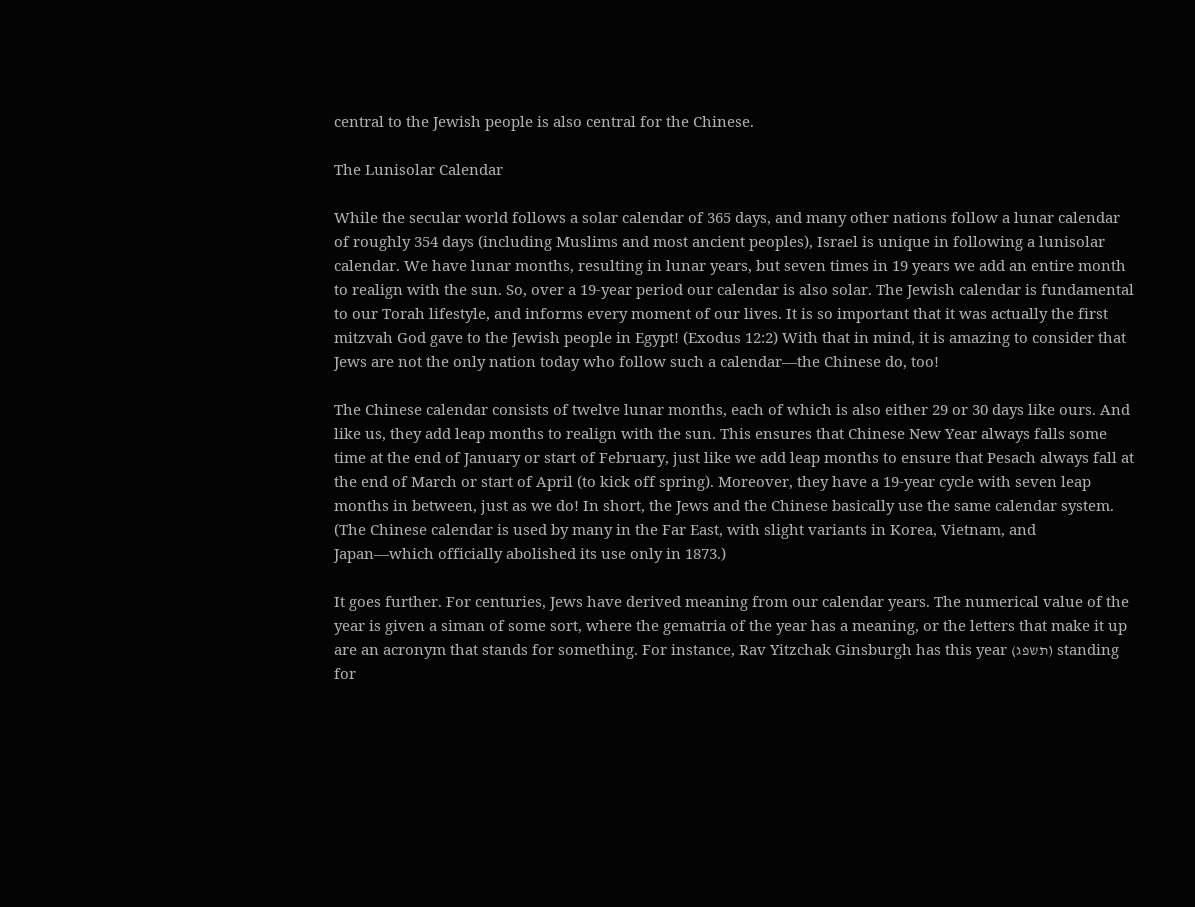central to the Jewish people is also central for the Chinese.

The Lunisolar Calendar

While the secular world follows a solar calendar of 365 days, and many other nations follow a lunar calendar of roughly 354 days (including Muslims and most ancient peoples), Israel is unique in following a lunisolar calendar. We have lunar months, resulting in lunar years, but seven times in 19 years we add an entire month to realign with the sun. So, over a 19-year period our calendar is also solar. The Jewish calendar is fundamental to our Torah lifestyle, and informs every moment of our lives. It is so important that it was actually the first mitzvah God gave to the Jewish people in Egypt! (Exodus 12:2) With that in mind, it is amazing to consider that Jews are not the only nation today who follow such a calendar—the Chinese do, too!

The Chinese calendar consists of twelve lunar months, each of which is also either 29 or 30 days like ours. And like us, they add leap months to realign with the sun. This ensures that Chinese New Year always falls some time at the end of January or start of February, just like we add leap months to ensure that Pesach always fall at the end of March or start of April (to kick off spring). Moreover, they have a 19-year cycle with seven leap months in between, just as we do! In short, the Jews and the Chinese basically use the same calendar system. (The Chinese calendar is used by many in the Far East, with slight variants in Korea, Vietnam, and Japan—which officially abolished its use only in 1873.)

It goes further. For centuries, Jews have derived meaning from our calendar years. The numerical value of the year is given a siman of some sort, where the gematria of the year has a meaning, or the letters that make it up are an acronym that stands for something. For instance, Rav Yitzchak Ginsburgh has this year (תשפג) standing for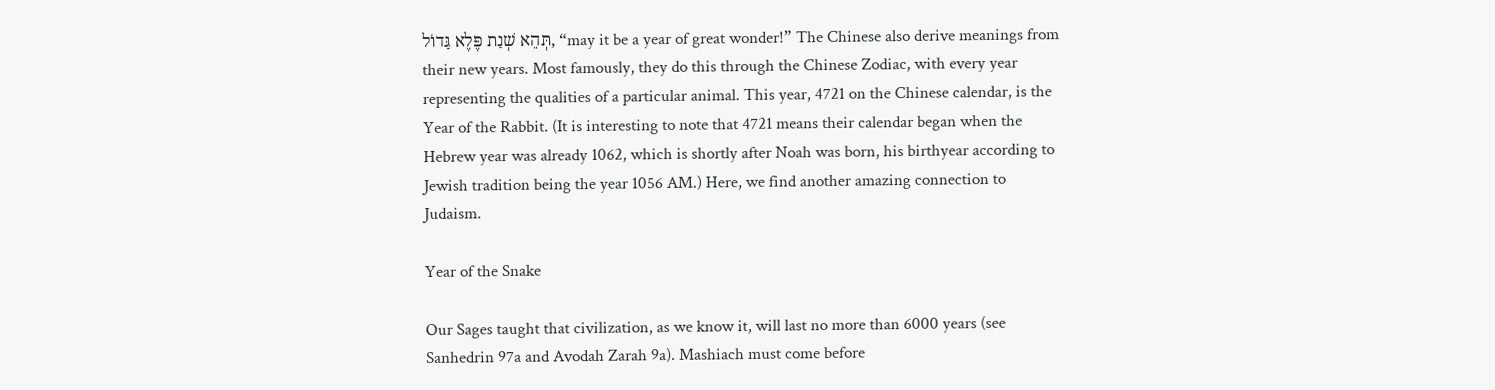תְּהֵא שְׁנַת פֶּלֶא גָּדוֹל, “may it be a year of great wonder!” The Chinese also derive meanings from their new years. Most famously, they do this through the Chinese Zodiac, with every year representing the qualities of a particular animal. This year, 4721 on the Chinese calendar, is the Year of the Rabbit. (It is interesting to note that 4721 means their calendar began when the Hebrew year was already 1062, which is shortly after Noah was born, his birthyear according to Jewish tradition being the year 1056 AM.) Here, we find another amazing connection to Judaism.

Year of the Snake

Our Sages taught that civilization, as we know it, will last no more than 6000 years (see Sanhedrin 97a and Avodah Zarah 9a). Mashiach must come before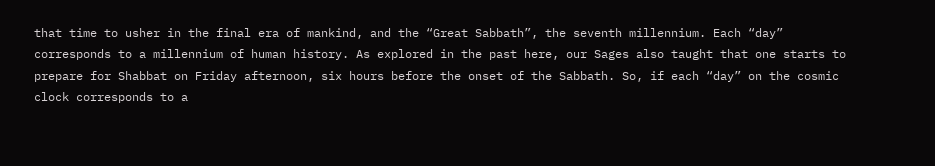that time to usher in the final era of mankind, and the “Great Sabbath”, the seventh millennium. Each “day” corresponds to a millennium of human history. As explored in the past here, our Sages also taught that one starts to prepare for Shabbat on Friday afternoon, six hours before the onset of the Sabbath. So, if each “day” on the cosmic clock corresponds to a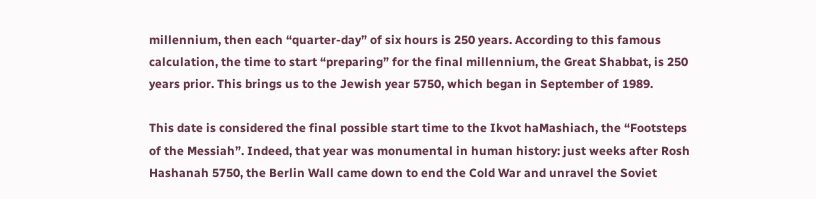millennium, then each “quarter-day” of six hours is 250 years. According to this famous calculation, the time to start “preparing” for the final millennium, the Great Shabbat, is 250 years prior. This brings us to the Jewish year 5750, which began in September of 1989.

This date is considered the final possible start time to the Ikvot haMashiach, the “Footsteps of the Messiah”. Indeed, that year was monumental in human history: just weeks after Rosh Hashanah 5750, the Berlin Wall came down to end the Cold War and unravel the Soviet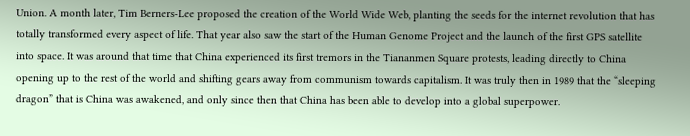Union. A month later, Tim Berners-Lee proposed the creation of the World Wide Web, planting the seeds for the internet revolution that has totally transformed every aspect of life. That year also saw the start of the Human Genome Project and the launch of the first GPS satellite into space. It was around that time that China experienced its first tremors in the Tiananmen Square protests, leading directly to China opening up to the rest of the world and shifting gears away from communism towards capitalism. It was truly then in 1989 that the “sleeping dragon” that is China was awakened, and only since then that China has been able to develop into a global superpower.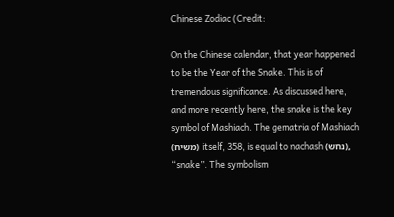Chinese Zodiac (Credit:

On the Chinese calendar, that year happened to be the Year of the Snake. This is of tremendous significance. As discussed here, and more recently here, the snake is the key symbol of Mashiach. The gematria of Mashiach (משיח) itself, 358, is equal to nachash (נחש), “snake”. The symbolism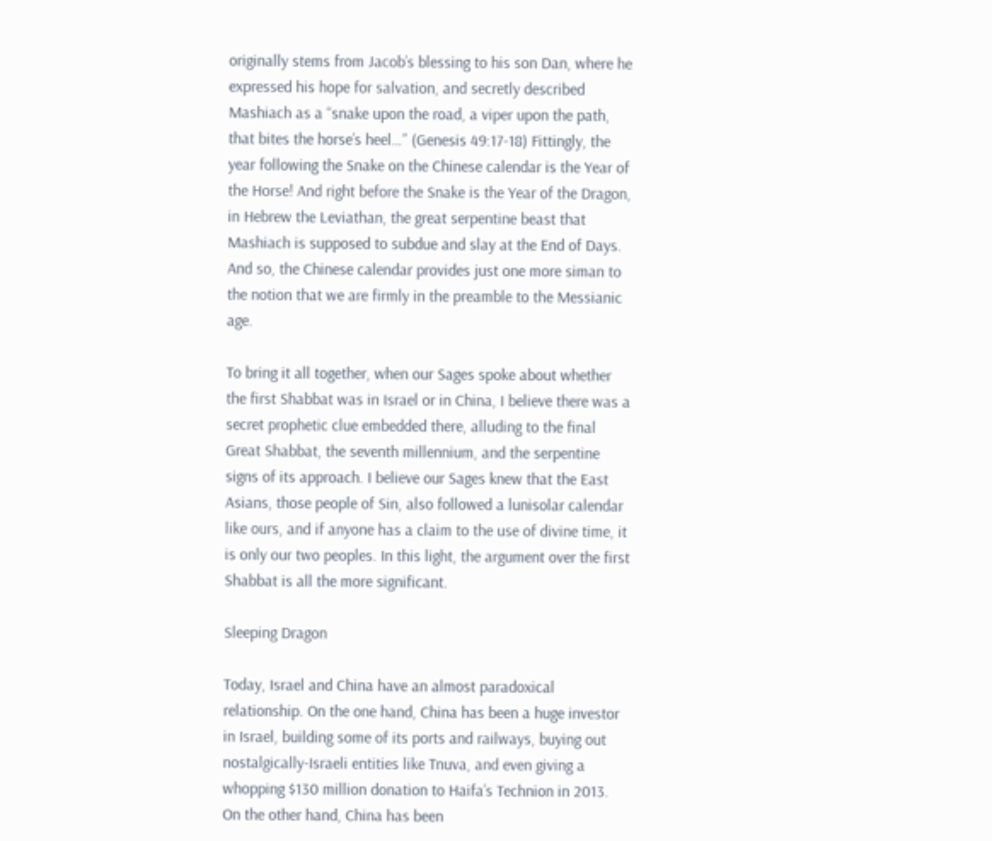originally stems from Jacob’s blessing to his son Dan, where he expressed his hope for salvation, and secretly described Mashiach as a “snake upon the road, a viper upon the path, that bites the horse’s heel…” (Genesis 49:17-18) Fittingly, the year following the Snake on the Chinese calendar is the Year of the Horse! And right before the Snake is the Year of the Dragon, in Hebrew the Leviathan, the great serpentine beast that Mashiach is supposed to subdue and slay at the End of Days. And so, the Chinese calendar provides just one more siman to the notion that we are firmly in the preamble to the Messianic age.

To bring it all together, when our Sages spoke about whether the first Shabbat was in Israel or in China, I believe there was a secret prophetic clue embedded there, alluding to the final Great Shabbat, the seventh millennium, and the serpentine signs of its approach. I believe our Sages knew that the East Asians, those people of Sin, also followed a lunisolar calendar like ours, and if anyone has a claim to the use of divine time, it is only our two peoples. In this light, the argument over the first Shabbat is all the more significant.

Sleeping Dragon

Today, Israel and China have an almost paradoxical relationship. On the one hand, China has been a huge investor in Israel, building some of its ports and railways, buying out nostalgically-Israeli entities like Tnuva, and even giving a whopping $130 million donation to Haifa’s Technion in 2013. On the other hand, China has been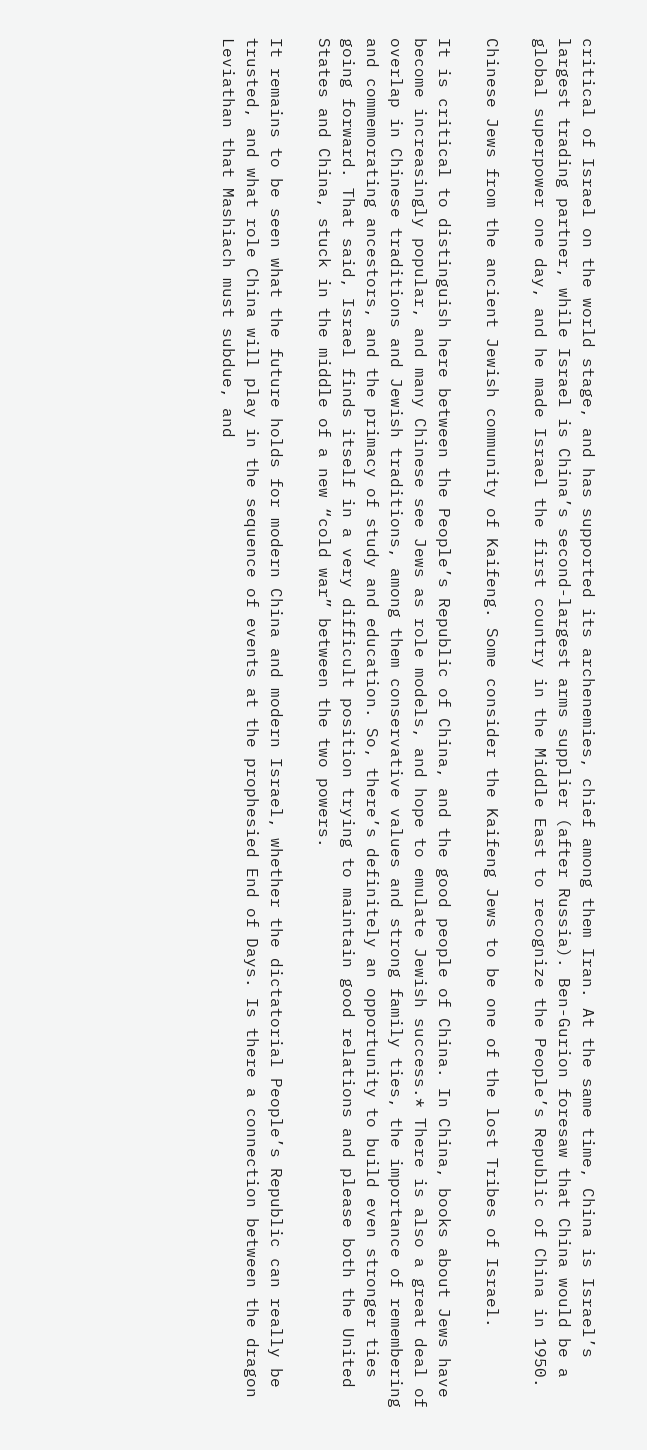critical of Israel on the world stage, and has supported its archenemies, chief among them Iran. At the same time, China is Israel’s largest trading partner, while Israel is China’s second-largest arms supplier (after Russia). Ben-Gurion foresaw that China would be a global superpower one day, and he made Israel the first country in the Middle East to recognize the People’s Republic of China in 1950.

Chinese Jews from the ancient Jewish community of Kaifeng. Some consider the Kaifeng Jews to be one of the lost Tribes of Israel.

It is critical to distinguish here between the People’s Republic of China, and the good people of China. In China, books about Jews have become increasingly popular, and many Chinese see Jews as role models, and hope to emulate Jewish success.* There is also a great deal of overlap in Chinese traditions and Jewish traditions, among them conservative values and strong family ties, the importance of remembering and commemorating ancestors, and the primacy of study and education. So, there’s definitely an opportunity to build even stronger ties going forward. That said, Israel finds itself in a very difficult position trying to maintain good relations and please both the United States and China, stuck in the middle of a new “cold war” between the two powers.

It remains to be seen what the future holds for modern China and modern Israel, whether the dictatorial People’s Republic can really be trusted, and what role China will play in the sequence of events at the prophesied End of Days. Is there a connection between the dragon Leviathan that Mashiach must subdue, and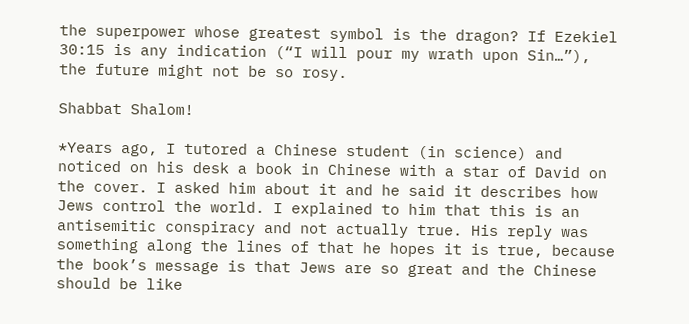the superpower whose greatest symbol is the dragon? If Ezekiel 30:15 is any indication (“I will pour my wrath upon Sin…”), the future might not be so rosy.

Shabbat Shalom!

*Years ago, I tutored a Chinese student (in science) and noticed on his desk a book in Chinese with a star of David on the cover. I asked him about it and he said it describes how Jews control the world. I explained to him that this is an antisemitic conspiracy and not actually true. His reply was something along the lines of that he hopes it is true, because the book’s message is that Jews are so great and the Chinese should be like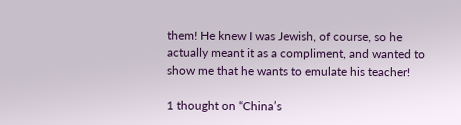them! He knew I was Jewish, of course, so he actually meant it as a compliment, and wanted to show me that he wants to emulate his teacher!

1 thought on “China’s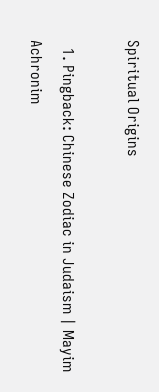Spiritual Origins

  1. Pingback: Chinese Zodiac in Judaism | Mayim Achronim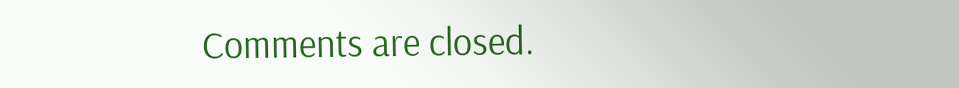Comments are closed.